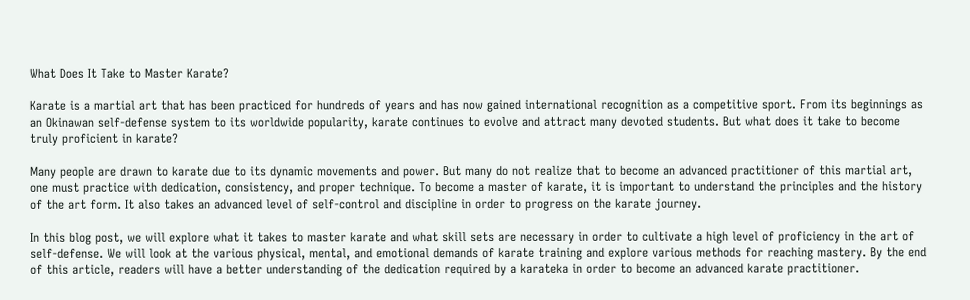What Does It Take to Master Karate?

Karate is a martial art that has been practiced for hundreds of years and has now gained international recognition as a competitive sport. From its beginnings as an Okinawan self-defense system to its worldwide popularity, karate continues to evolve and attract many devoted students. But what does it take to become truly proficient in karate?

Many people are drawn to karate due to its dynamic movements and power. But many do not realize that to become an advanced practitioner of this martial art, one must practice with dedication, consistency, and proper technique. To become a master of karate, it is important to understand the principles and the history of the art form. It also takes an advanced level of self-control and discipline in order to progress on the karate journey.

In this blog post, we will explore what it takes to master karate and what skill sets are necessary in order to cultivate a high level of proficiency in the art of self-defense. We will look at the various physical, mental, and emotional demands of karate training and explore various methods for reaching mastery. By the end of this article, readers will have a better understanding of the dedication required by a karateka in order to become an advanced karate practitioner.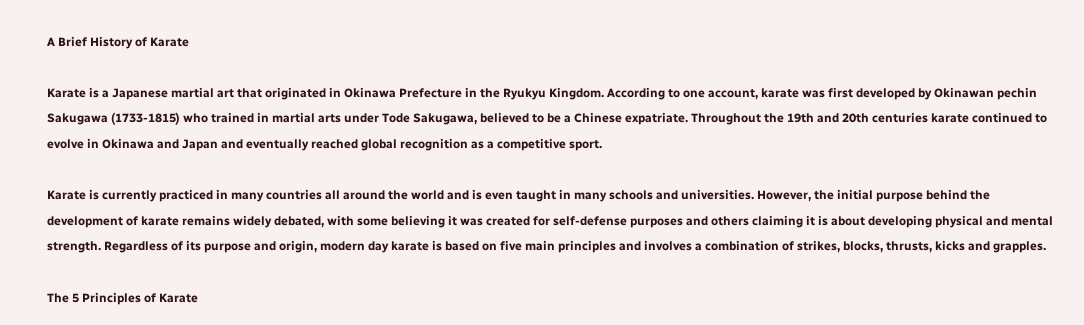A Brief History of Karate

Karate is a Japanese martial art that originated in Okinawa Prefecture in the Ryukyu Kingdom. According to one account, karate was first developed by Okinawan pechin Sakugawa (1733-1815) who trained in martial arts under Tode Sakugawa, believed to be a Chinese expatriate. Throughout the 19th and 20th centuries karate continued to evolve in Okinawa and Japan and eventually reached global recognition as a competitive sport.

Karate is currently practiced in many countries all around the world and is even taught in many schools and universities. However, the initial purpose behind the development of karate remains widely debated, with some believing it was created for self-defense purposes and others claiming it is about developing physical and mental strength. Regardless of its purpose and origin, modern day karate is based on five main principles and involves a combination of strikes, blocks, thrusts, kicks and grapples.

The 5 Principles of Karate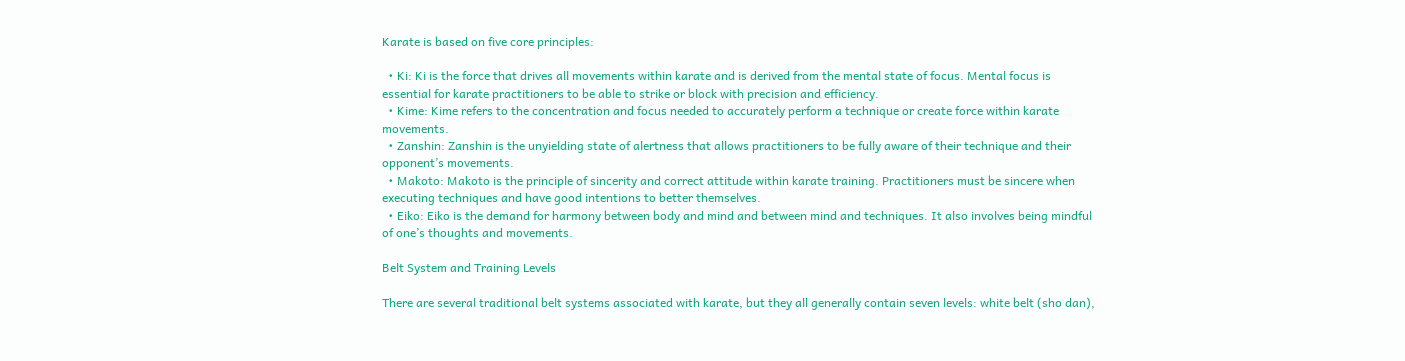Karate is based on five core principles:

  • Ki: Ki is the force that drives all movements within karate and is derived from the mental state of focus. Mental focus is essential for karate practitioners to be able to strike or block with precision and efficiency.
  • Kime: Kime refers to the concentration and focus needed to accurately perform a technique or create force within karate movements.
  • Zanshin: Zanshin is the unyielding state of alertness that allows practitioners to be fully aware of their technique and their opponent’s movements.
  • Makoto: Makoto is the principle of sincerity and correct attitude within karate training. Practitioners must be sincere when executing techniques and have good intentions to better themselves.
  • Eiko: Eiko is the demand for harmony between body and mind and between mind and techniques. It also involves being mindful of one’s thoughts and movements.

Belt System and Training Levels

There are several traditional belt systems associated with karate, but they all generally contain seven levels: white belt (sho dan),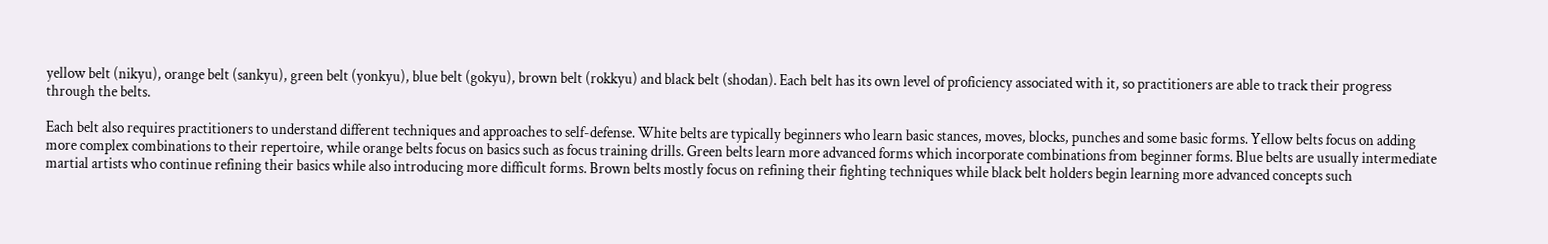yellow belt (nikyu), orange belt (sankyu), green belt (yonkyu), blue belt (gokyu), brown belt (rokkyu) and black belt (shodan). Each belt has its own level of proficiency associated with it, so practitioners are able to track their progress through the belts.

Each belt also requires practitioners to understand different techniques and approaches to self-defense. White belts are typically beginners who learn basic stances, moves, blocks, punches and some basic forms. Yellow belts focus on adding more complex combinations to their repertoire, while orange belts focus on basics such as focus training drills. Green belts learn more advanced forms which incorporate combinations from beginner forms. Blue belts are usually intermediate martial artists who continue refining their basics while also introducing more difficult forms. Brown belts mostly focus on refining their fighting techniques while black belt holders begin learning more advanced concepts such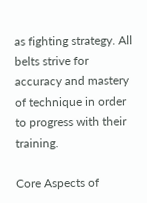as fighting strategy. All belts strive for accuracy and mastery of technique in order to progress with their training.

Core Aspects of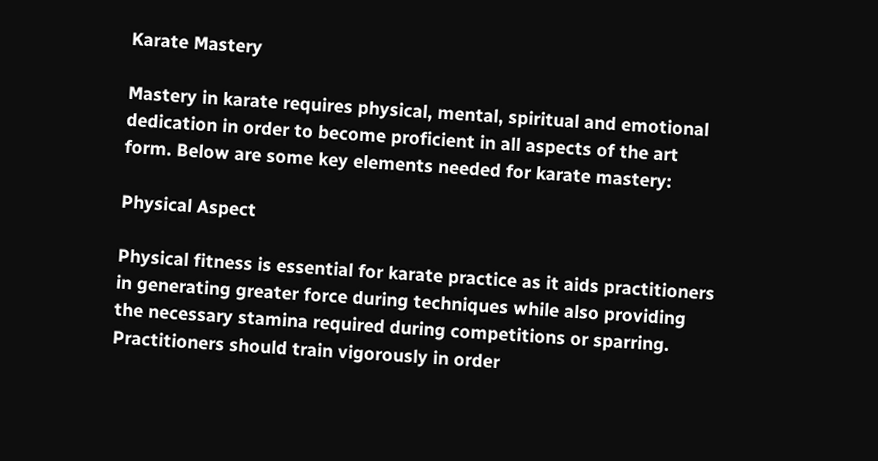Karate Mastery

Mastery in karate requires physical, mental, spiritual and emotional dedication in order to become proficient in all aspects of the art form. Below are some key elements needed for karate mastery:

Physical Aspect

Physical fitness is essential for karate practice as it aids practitioners in generating greater force during techniques while also providing the necessary stamina required during competitions or sparring. Practitioners should train vigorously in order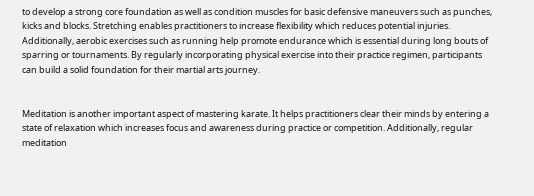to develop a strong core foundation as well as condition muscles for basic defensive maneuvers such as punches, kicks and blocks. Stretching enables practitioners to increase flexibility which reduces potential injuries. Additionally, aerobic exercises such as running help promote endurance which is essential during long bouts of sparring or tournaments. By regularly incorporating physical exercise into their practice regimen, participants can build a solid foundation for their martial arts journey.


Meditation is another important aspect of mastering karate. It helps practitioners clear their minds by entering a state of relaxation which increases focus and awareness during practice or competition. Additionally, regular meditation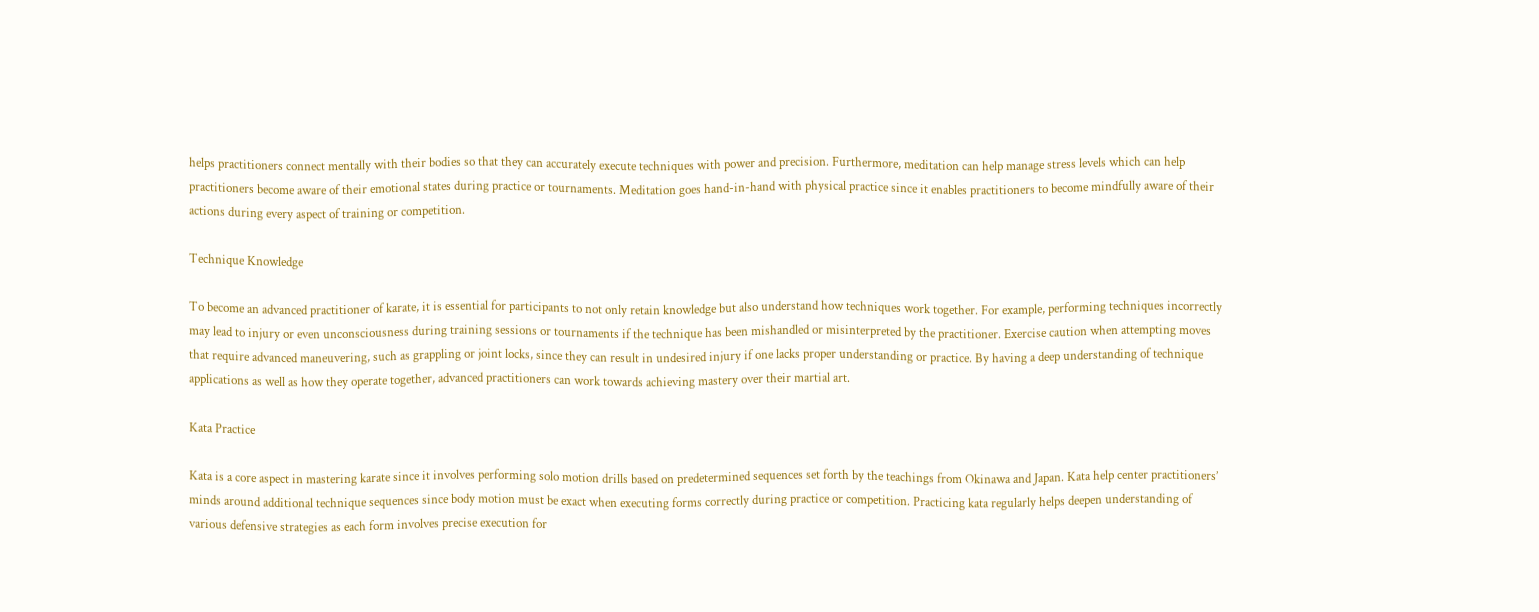helps practitioners connect mentally with their bodies so that they can accurately execute techniques with power and precision. Furthermore, meditation can help manage stress levels which can help practitioners become aware of their emotional states during practice or tournaments. Meditation goes hand-in-hand with physical practice since it enables practitioners to become mindfully aware of their actions during every aspect of training or competition.

Technique Knowledge

To become an advanced practitioner of karate, it is essential for participants to not only retain knowledge but also understand how techniques work together. For example, performing techniques incorrectly may lead to injury or even unconsciousness during training sessions or tournaments if the technique has been mishandled or misinterpreted by the practitioner. Exercise caution when attempting moves that require advanced maneuvering, such as grappling or joint locks, since they can result in undesired injury if one lacks proper understanding or practice. By having a deep understanding of technique applications as well as how they operate together, advanced practitioners can work towards achieving mastery over their martial art.

Kata Practice

Kata is a core aspect in mastering karate since it involves performing solo motion drills based on predetermined sequences set forth by the teachings from Okinawa and Japan. Kata help center practitioners’ minds around additional technique sequences since body motion must be exact when executing forms correctly during practice or competition. Practicing kata regularly helps deepen understanding of various defensive strategies as each form involves precise execution for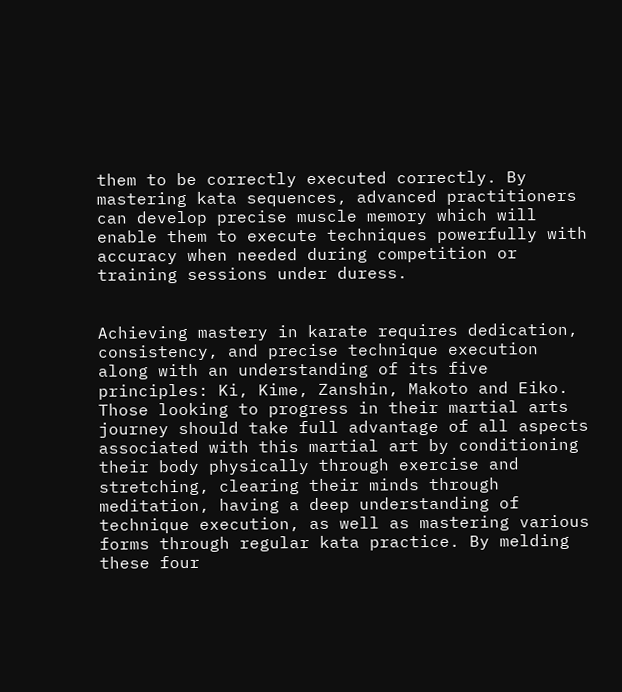them to be correctly executed correctly. By mastering kata sequences, advanced practitioners can develop precise muscle memory which will enable them to execute techniques powerfully with accuracy when needed during competition or training sessions under duress.


Achieving mastery in karate requires dedication, consistency, and precise technique execution along with an understanding of its five principles: Ki, Kime, Zanshin, Makoto and Eiko. Those looking to progress in their martial arts journey should take full advantage of all aspects associated with this martial art by conditioning their body physically through exercise and stretching, clearing their minds through meditation, having a deep understanding of technique execution, as well as mastering various forms through regular kata practice. By melding these four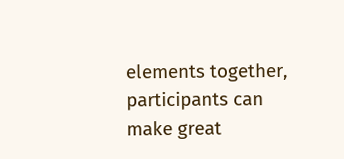elements together, participants can make great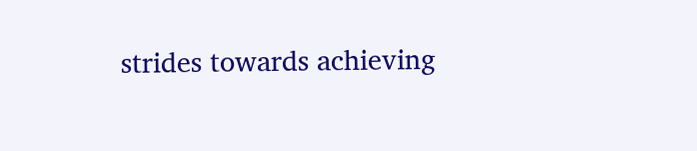strides towards achieving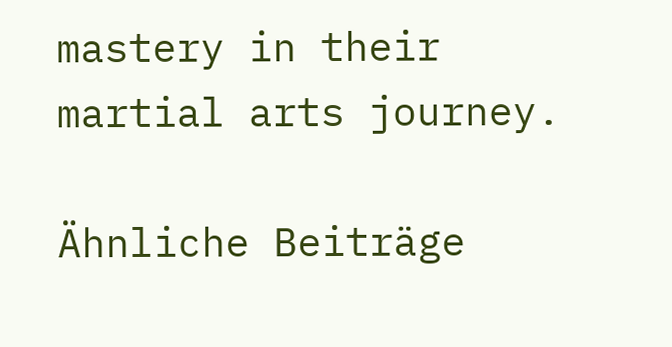mastery in their martial arts journey.

Ähnliche Beiträge